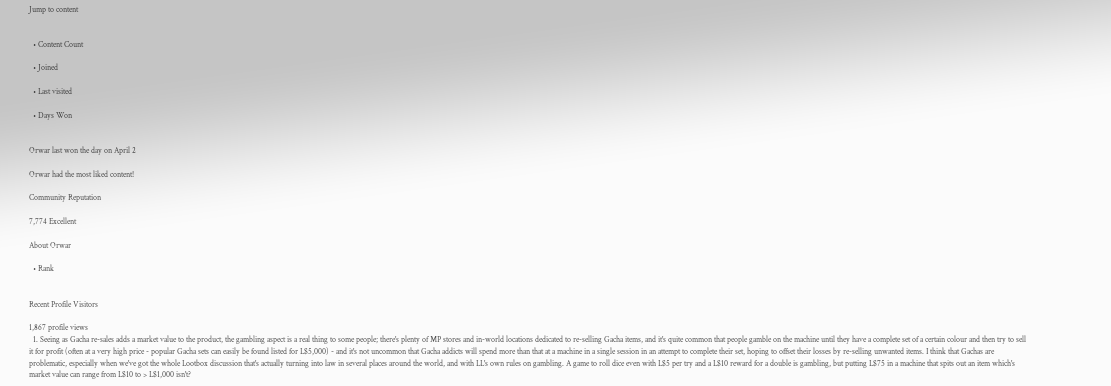Jump to content


  • Content Count

  • Joined

  • Last visited

  • Days Won


Orwar last won the day on April 2

Orwar had the most liked content!

Community Reputation

7,774 Excellent

About Orwar

  • Rank


Recent Profile Visitors

1,867 profile views
  1. Seeing as Gacha re-sales adds a market value to the product, the gambling aspect is a real thing to some people; there's plenty of MP stores and in-world locations dedicated to re-selling Gacha items, and it's quite common that people gamble on the machine until they have a complete set of a certain colour and then try to sell it for profit (often at a very high price - popular Gacha sets can easily be found listed for L$5,000) - and it's not uncommon that Gacha addicts will spend more than that at a machine in a single session in an attempt to complete their set, hoping to offset their losses by re-selling unwanted items. I think that Gachas are problematic, especially when we've got the whole Lootbox discussion that's actually turning into law in several places around the world, and with LL's own rules on gambling. A game to roll dice even with L$5 per try and a L$10 reward for a double is gambling, but putting L$75 in a machine that spits out an item which's market value can range from L$10 to > L$1,000 isn't?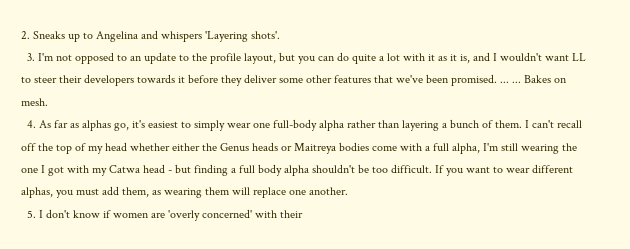2. Sneaks up to Angelina and whispers 'Layering shots'.
  3. I'm not opposed to an update to the profile layout, but you can do quite a lot with it as it is, and I wouldn't want LL to steer their developers towards it before they deliver some other features that we've been promised. ... ... Bakes on mesh.
  4. As far as alphas go, it's easiest to simply wear one full-body alpha rather than layering a bunch of them. I can't recall off the top of my head whether either the Genus heads or Maitreya bodies come with a full alpha, I'm still wearing the one I got with my Catwa head - but finding a full body alpha shouldn't be too difficult. If you want to wear different alphas, you must add them, as wearing them will replace one another.
  5. I don't know if women are 'overly concerned' with their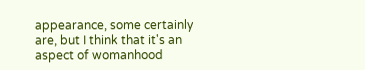appearance, some certainly are, but I think that it's an aspect of womanhood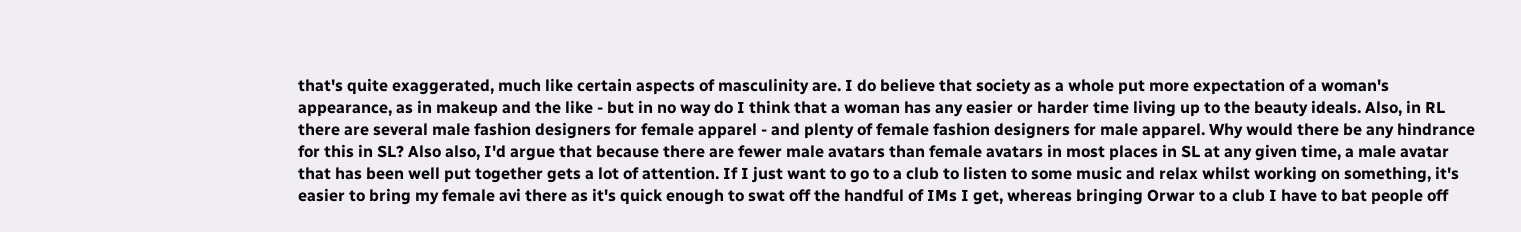that's quite exaggerated, much like certain aspects of masculinity are. I do believe that society as a whole put more expectation of a woman's appearance, as in makeup and the like - but in no way do I think that a woman has any easier or harder time living up to the beauty ideals. Also, in RL there are several male fashion designers for female apparel - and plenty of female fashion designers for male apparel. Why would there be any hindrance for this in SL? Also also, I'd argue that because there are fewer male avatars than female avatars in most places in SL at any given time, a male avatar that has been well put together gets a lot of attention. If I just want to go to a club to listen to some music and relax whilst working on something, it's easier to bring my female avi there as it's quick enough to swat off the handful of IMs I get, whereas bringing Orwar to a club I have to bat people off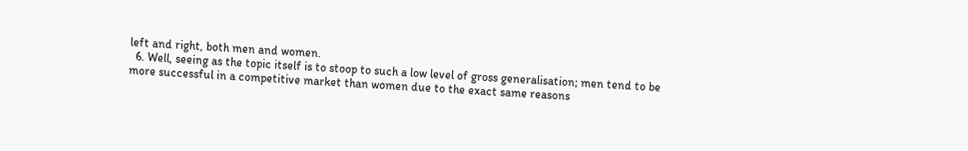left and right, both men and women.
  6. Well, seeing as the topic itself is to stoop to such a low level of gross generalisation; men tend to be more successful in a competitive market than women due to the exact same reasons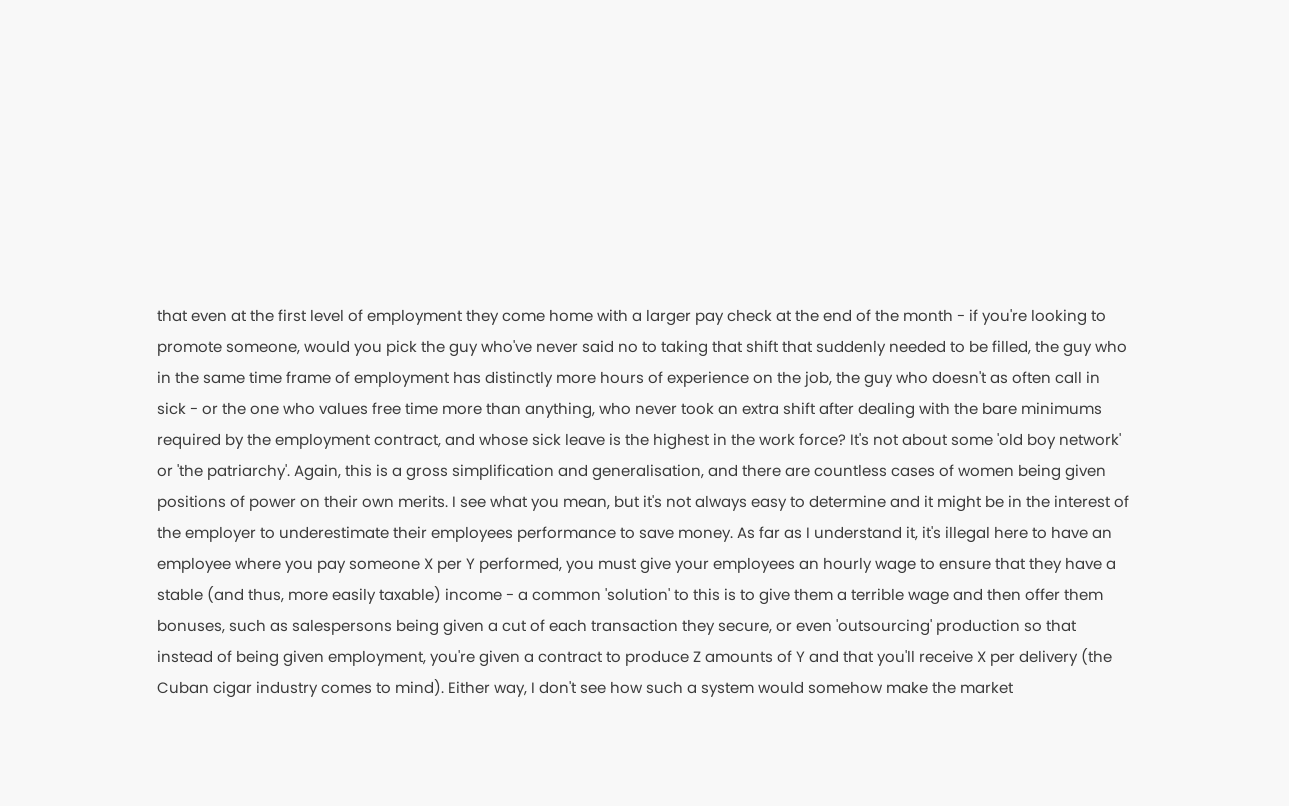that even at the first level of employment they come home with a larger pay check at the end of the month - if you're looking to promote someone, would you pick the guy who've never said no to taking that shift that suddenly needed to be filled, the guy who in the same time frame of employment has distinctly more hours of experience on the job, the guy who doesn't as often call in sick - or the one who values free time more than anything, who never took an extra shift after dealing with the bare minimums required by the employment contract, and whose sick leave is the highest in the work force? It's not about some 'old boy network' or 'the patriarchy'. Again, this is a gross simplification and generalisation, and there are countless cases of women being given positions of power on their own merits. I see what you mean, but it's not always easy to determine and it might be in the interest of the employer to underestimate their employees performance to save money. As far as I understand it, it's illegal here to have an employee where you pay someone X per Y performed, you must give your employees an hourly wage to ensure that they have a stable (and thus, more easily taxable) income - a common 'solution' to this is to give them a terrible wage and then offer them bonuses, such as salespersons being given a cut of each transaction they secure, or even 'outsourcing' production so that instead of being given employment, you're given a contract to produce Z amounts of Y and that you'll receive X per delivery (the Cuban cigar industry comes to mind). Either way, I don't see how such a system would somehow make the market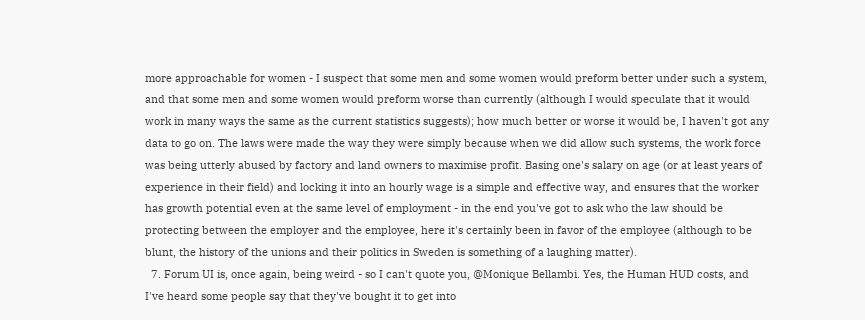more approachable for women - I suspect that some men and some women would preform better under such a system, and that some men and some women would preform worse than currently (although I would speculate that it would work in many ways the same as the current statistics suggests); how much better or worse it would be, I haven't got any data to go on. The laws were made the way they were simply because when we did allow such systems, the work force was being utterly abused by factory and land owners to maximise profit. Basing one's salary on age (or at least years of experience in their field) and locking it into an hourly wage is a simple and effective way, and ensures that the worker has growth potential even at the same level of employment - in the end you've got to ask who the law should be protecting between the employer and the employee, here it's certainly been in favor of the employee (although to be blunt, the history of the unions and their politics in Sweden is something of a laughing matter).
  7. Forum UI is, once again, being weird - so I can't quote you, @Monique Bellambi. Yes, the Human HUD costs, and I've heard some people say that they've bought it to get into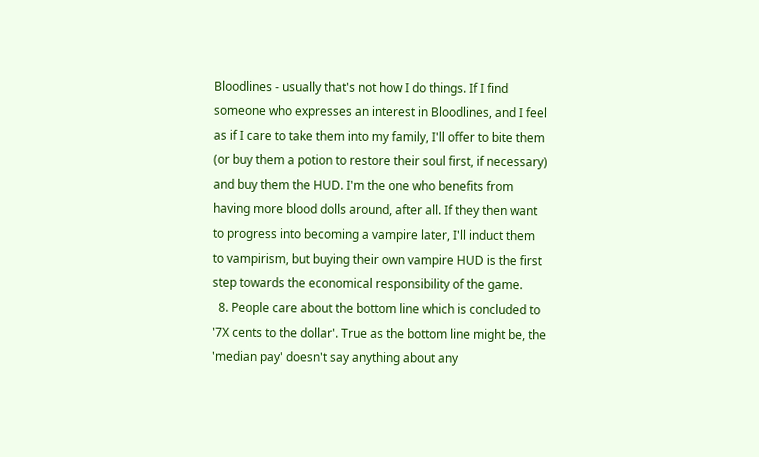Bloodlines - usually that's not how I do things. If I find someone who expresses an interest in Bloodlines, and I feel as if I care to take them into my family, I'll offer to bite them (or buy them a potion to restore their soul first, if necessary) and buy them the HUD. I'm the one who benefits from having more blood dolls around, after all. If they then want to progress into becoming a vampire later, I'll induct them to vampirism, but buying their own vampire HUD is the first step towards the economical responsibility of the game.
  8. People care about the bottom line which is concluded to '7X cents to the dollar'. True as the bottom line might be, the 'median pay' doesn't say anything about any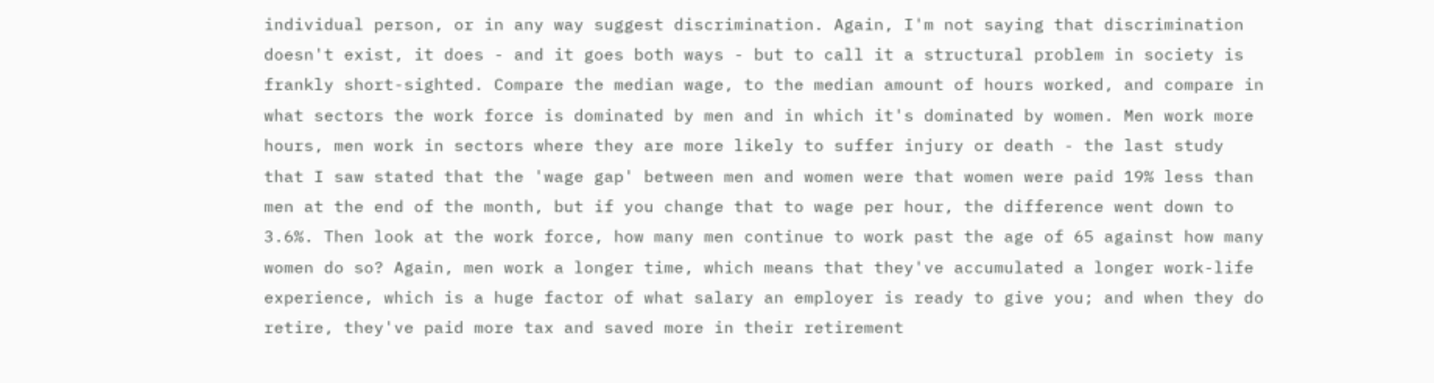individual person, or in any way suggest discrimination. Again, I'm not saying that discrimination doesn't exist, it does - and it goes both ways - but to call it a structural problem in society is frankly short-sighted. Compare the median wage, to the median amount of hours worked, and compare in what sectors the work force is dominated by men and in which it's dominated by women. Men work more hours, men work in sectors where they are more likely to suffer injury or death - the last study that I saw stated that the 'wage gap' between men and women were that women were paid 19% less than men at the end of the month, but if you change that to wage per hour, the difference went down to 3.6%. Then look at the work force, how many men continue to work past the age of 65 against how many women do so? Again, men work a longer time, which means that they've accumulated a longer work-life experience, which is a huge factor of what salary an employer is ready to give you; and when they do retire, they've paid more tax and saved more in their retirement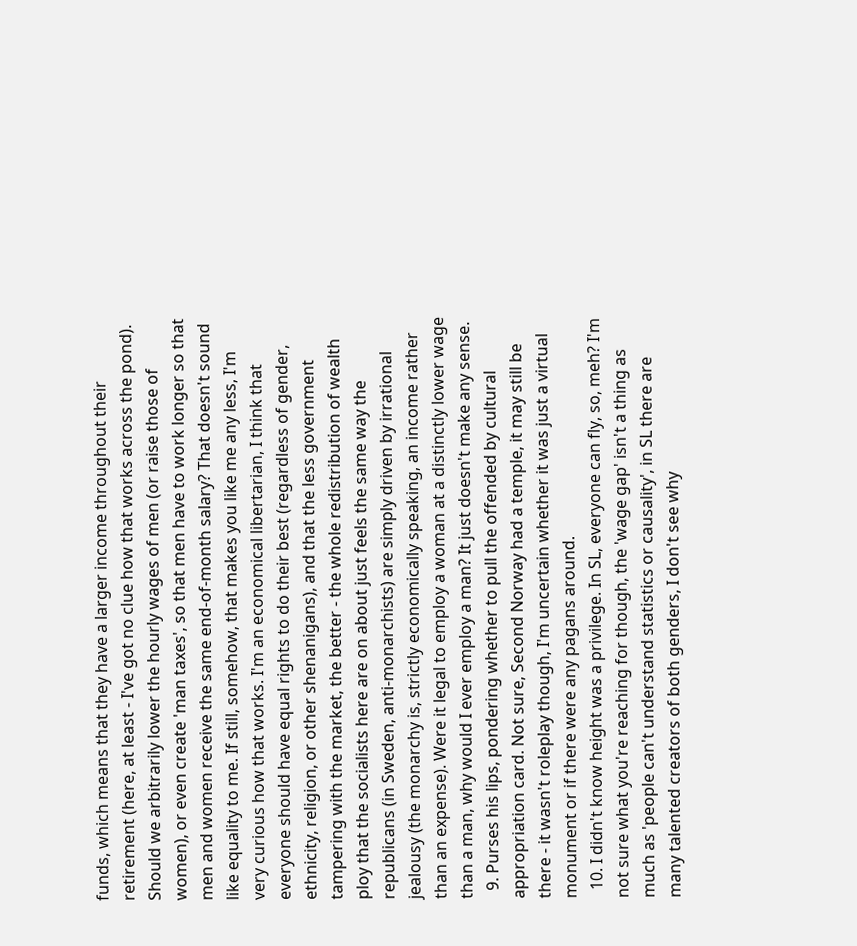funds, which means that they have a larger income throughout their retirement (here, at least - I've got no clue how that works across the pond). Should we arbitrarily lower the hourly wages of men (or raise those of women), or even create 'man taxes', so that men have to work longer so that men and women receive the same end-of-month salary? That doesn't sound like equality to me. If still, somehow, that makes you like me any less, I'm very curious how that works. I'm an economical libertarian, I think that everyone should have equal rights to do their best (regardless of gender, ethnicity, religion, or other shenanigans), and that the less government tampering with the market, the better - the whole redistribution of wealth ploy that the socialists here are on about just feels the same way the republicans (in Sweden, anti-monarchists) are simply driven by irrational jealousy (the monarchy is, strictly economically speaking, an income rather than an expense). Were it legal to employ a woman at a distinctly lower wage than a man, why would I ever employ a man? It just doesn't make any sense.
  9. Purses his lips, pondering whether to pull the offended by cultural appropriation card. Not sure, Second Norway had a temple, it may still be there - it wasn't roleplay though, I'm uncertain whether it was just a virtual monument or if there were any pagans around.
  10. I didn't know height was a privilege. In SL, everyone can fly, so, meh? I'm not sure what you're reaching for though, the 'wage gap' isn't a thing as much as 'people can't understand statistics or causality', in SL there are many talented creators of both genders, I don't see why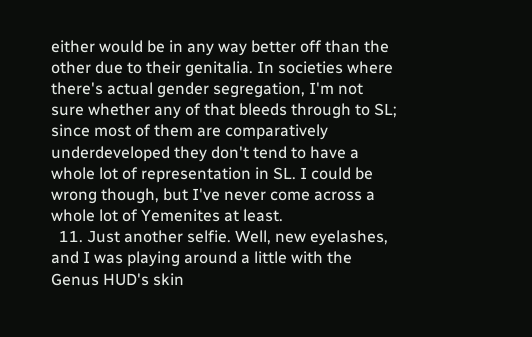either would be in any way better off than the other due to their genitalia. In societies where there's actual gender segregation, I'm not sure whether any of that bleeds through to SL; since most of them are comparatively underdeveloped they don't tend to have a whole lot of representation in SL. I could be wrong though, but I've never come across a whole lot of Yemenites at least.
  11. Just another selfie. Well, new eyelashes, and I was playing around a little with the Genus HUD's skin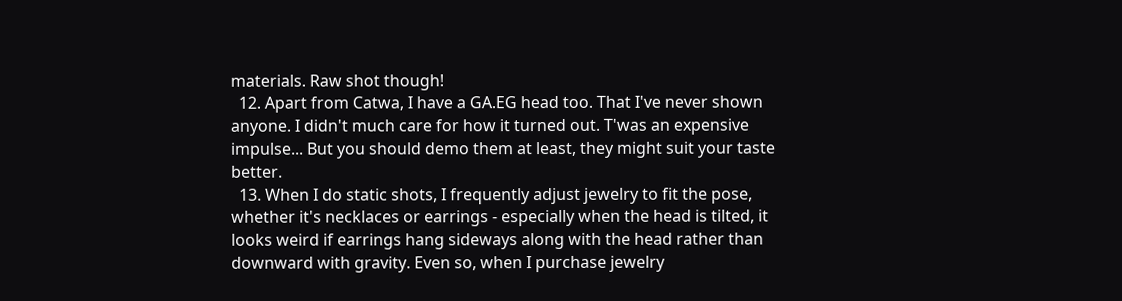materials. Raw shot though!
  12. Apart from Catwa, I have a GA.EG head too. That I've never shown anyone. I didn't much care for how it turned out. T'was an expensive impulse... But you should demo them at least, they might suit your taste better.
  13. When I do static shots, I frequently adjust jewelry to fit the pose, whether it's necklaces or earrings - especially when the head is tilted, it looks weird if earrings hang sideways along with the head rather than downward with gravity. Even so, when I purchase jewelry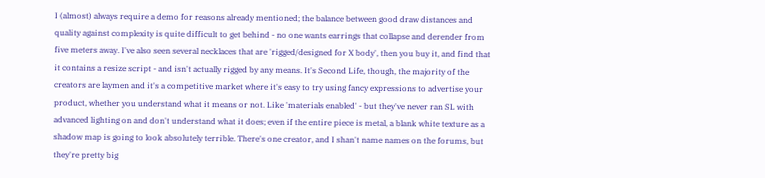I (almost) always require a demo for reasons already mentioned; the balance between good draw distances and quality against complexity is quite difficult to get behind - no one wants earrings that collapse and derender from five meters away. I've also seen several necklaces that are 'rigged/designed for X body', then you buy it, and find that it contains a resize script - and isn't actually rigged by any means. It's Second Life, though, the majority of the creators are laymen and it's a competitive market where it's easy to try using fancy expressions to advertise your product, whether you understand what it means or not. Like 'materials enabled' - but they've never ran SL with advanced lighting on and don't understand what it does; even if the entire piece is metal, a blank white texture as a shadow map is going to look absolutely terrible. There's one creator, and I shan't name names on the forums, but they're pretty big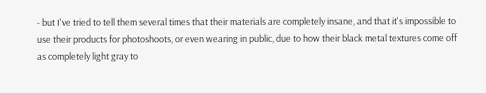- but I've tried to tell them several times that their materials are completely insane, and that it's impossible to use their products for photoshoots, or even wearing in public, due to how their black metal textures come off as completely light gray to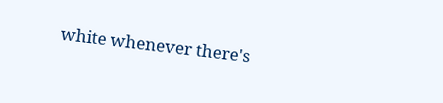white whenever there's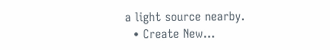a light source nearby.
  • Create New...